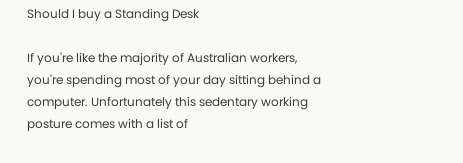Should I buy a Standing Desk

If you're like the majority of Australian workers, you're spending most of your day sitting behind a computer. Unfortunately this sedentary working posture comes with a list of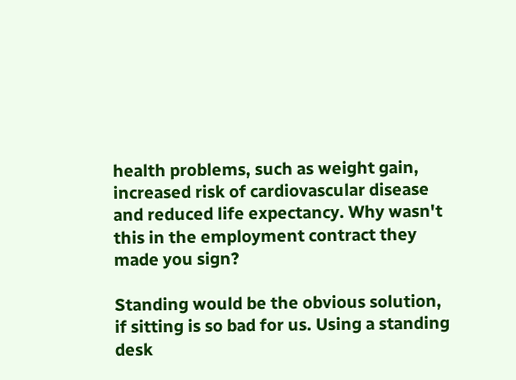health problems, such as weight gain, increased risk of cardiovascular disease and reduced life expectancy. Why wasn't this in the employment contract they made you sign?

Standing would be the obvious solution, if sitting is so bad for us. Using a standing desk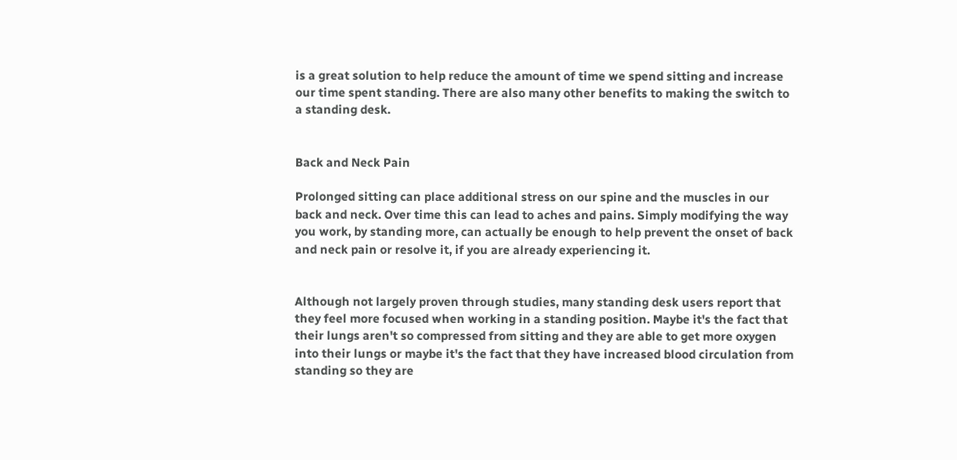is a great solution to help reduce the amount of time we spend sitting and increase our time spent standing. There are also many other benefits to making the switch to a standing desk.


Back and Neck Pain

Prolonged sitting can place additional stress on our spine and the muscles in our back and neck. Over time this can lead to aches and pains. Simply modifying the way you work, by standing more, can actually be enough to help prevent the onset of back and neck pain or resolve it, if you are already experiencing it.


Although not largely proven through studies, many standing desk users report that they feel more focused when working in a standing position. Maybe it's the fact that their lungs aren't so compressed from sitting and they are able to get more oxygen into their lungs or maybe it's the fact that they have increased blood circulation from standing so they are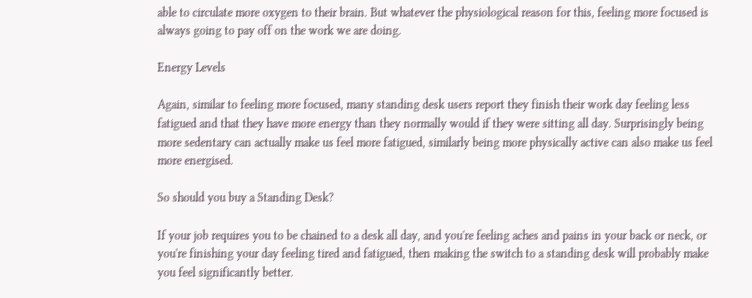able to circulate more oxygen to their brain. But whatever the physiological reason for this, feeling more focused is always going to pay off on the work we are doing.

Energy Levels

Again, similar to feeling more focused, many standing desk users report they finish their work day feeling less fatigued and that they have more energy than they normally would if they were sitting all day. Surprisingly being more sedentary can actually make us feel more fatigued, similarly being more physically active can also make us feel more energised.

So should you buy a Standing Desk?

If your job requires you to be chained to a desk all day, and you're feeling aches and pains in your back or neck, or you're finishing your day feeling tired and fatigued, then making the switch to a standing desk will probably make you feel significantly better.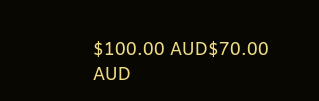$100.00 AUD$70.00 AUD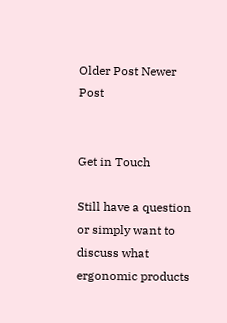Older Post Newer Post


Get in Touch

Still have a question or simply want to discuss what ergonomic products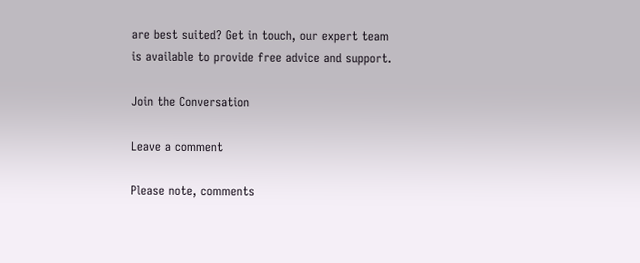are best suited? Get in touch, our expert team is available to provide free advice and support.

Join the Conversation

Leave a comment

Please note, comments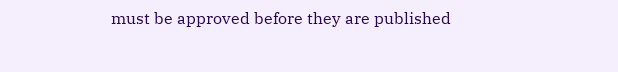must be approved before they are published